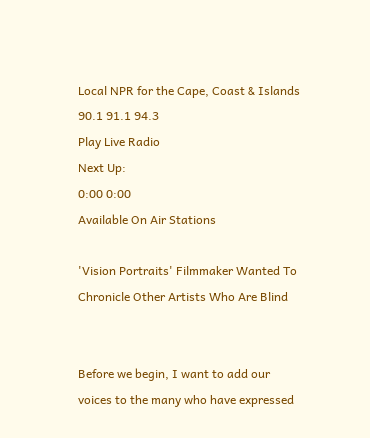Local NPR for the Cape, Coast & Islands 90.1 91.1 94.3
Play Live Radio
Next Up:
0:00 0:00
Available On Air Stations

'Vision Portraits' Filmmaker Wanted To Chronicle Other Artists Who Are Blind


Before we begin, I want to add our voices to the many who have expressed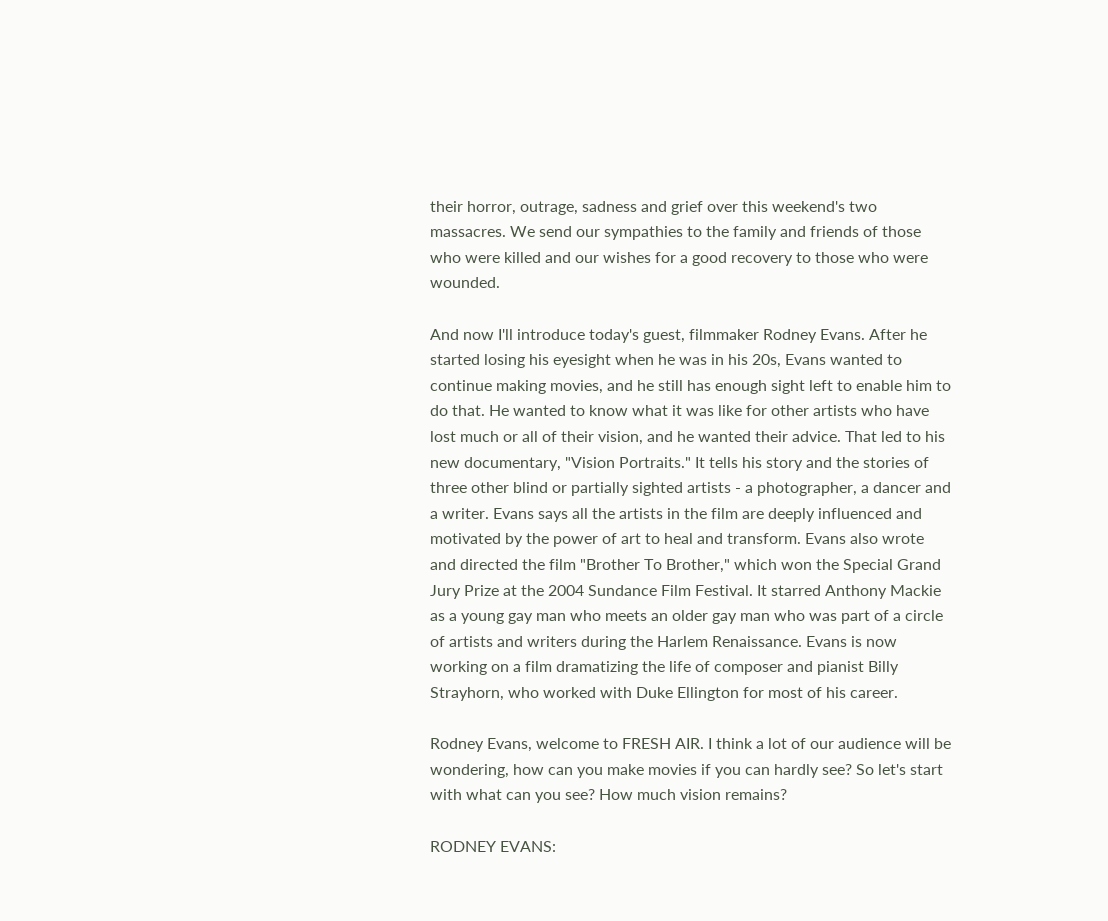their horror, outrage, sadness and grief over this weekend's two massacres. We send our sympathies to the family and friends of those who were killed and our wishes for a good recovery to those who were wounded.

And now I'll introduce today's guest, filmmaker Rodney Evans. After he started losing his eyesight when he was in his 20s, Evans wanted to continue making movies, and he still has enough sight left to enable him to do that. He wanted to know what it was like for other artists who have lost much or all of their vision, and he wanted their advice. That led to his new documentary, "Vision Portraits." It tells his story and the stories of three other blind or partially sighted artists - a photographer, a dancer and a writer. Evans says all the artists in the film are deeply influenced and motivated by the power of art to heal and transform. Evans also wrote and directed the film "Brother To Brother," which won the Special Grand Jury Prize at the 2004 Sundance Film Festival. It starred Anthony Mackie as a young gay man who meets an older gay man who was part of a circle of artists and writers during the Harlem Renaissance. Evans is now working on a film dramatizing the life of composer and pianist Billy Strayhorn, who worked with Duke Ellington for most of his career.

Rodney Evans, welcome to FRESH AIR. I think a lot of our audience will be wondering, how can you make movies if you can hardly see? So let's start with what can you see? How much vision remains?

RODNEY EVANS: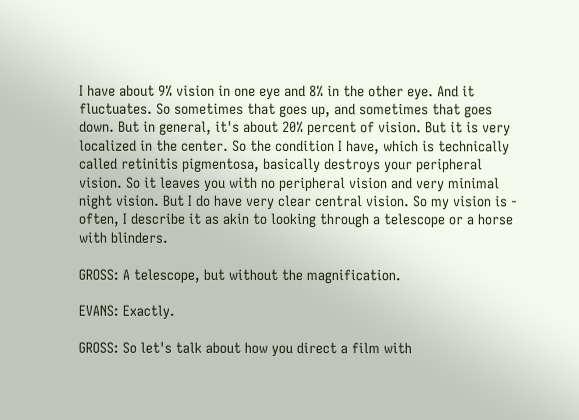I have about 9% vision in one eye and 8% in the other eye. And it fluctuates. So sometimes that goes up, and sometimes that goes down. But in general, it's about 20% percent of vision. But it is very localized in the center. So the condition I have, which is technically called retinitis pigmentosa, basically destroys your peripheral vision. So it leaves you with no peripheral vision and very minimal night vision. But I do have very clear central vision. So my vision is - often, I describe it as akin to looking through a telescope or a horse with blinders.

GROSS: A telescope, but without the magnification.

EVANS: Exactly.

GROSS: So let's talk about how you direct a film with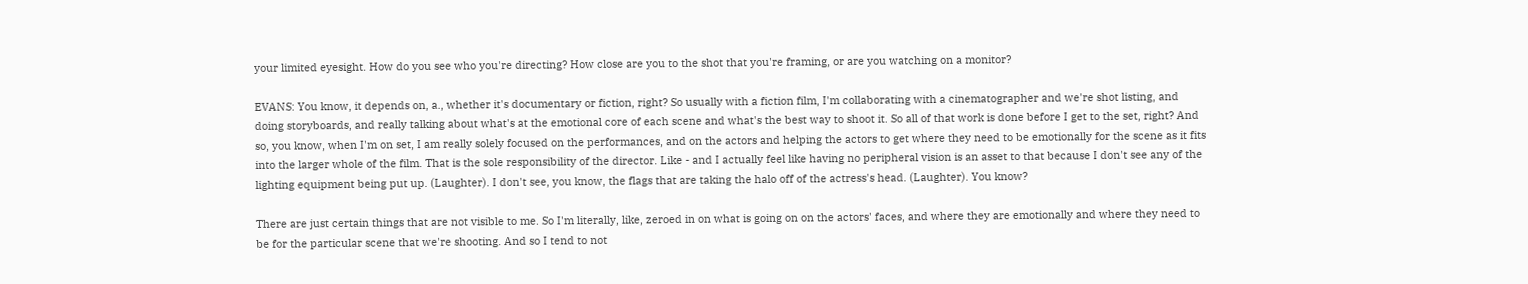your limited eyesight. How do you see who you're directing? How close are you to the shot that you're framing, or are you watching on a monitor?

EVANS: You know, it depends on, a., whether it's documentary or fiction, right? So usually with a fiction film, I'm collaborating with a cinematographer and we're shot listing, and doing storyboards, and really talking about what's at the emotional core of each scene and what's the best way to shoot it. So all of that work is done before I get to the set, right? And so, you know, when I'm on set, I am really solely focused on the performances, and on the actors and helping the actors to get where they need to be emotionally for the scene as it fits into the larger whole of the film. That is the sole responsibility of the director. Like - and I actually feel like having no peripheral vision is an asset to that because I don't see any of the lighting equipment being put up. (Laughter). I don't see, you know, the flags that are taking the halo off of the actress's head. (Laughter). You know?

There are just certain things that are not visible to me. So I'm literally, like, zeroed in on what is going on on the actors' faces, and where they are emotionally and where they need to be for the particular scene that we're shooting. And so I tend to not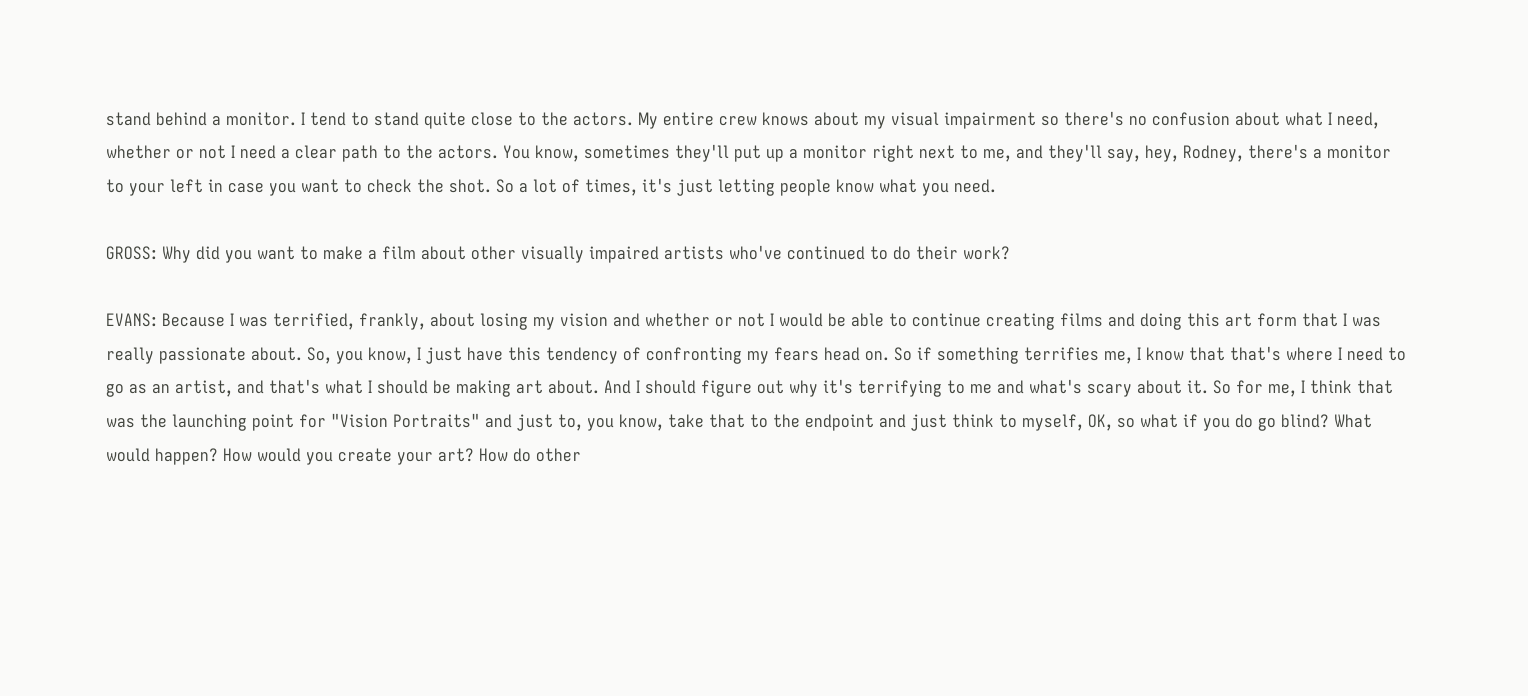stand behind a monitor. I tend to stand quite close to the actors. My entire crew knows about my visual impairment so there's no confusion about what I need, whether or not I need a clear path to the actors. You know, sometimes they'll put up a monitor right next to me, and they'll say, hey, Rodney, there's a monitor to your left in case you want to check the shot. So a lot of times, it's just letting people know what you need.

GROSS: Why did you want to make a film about other visually impaired artists who've continued to do their work?

EVANS: Because I was terrified, frankly, about losing my vision and whether or not I would be able to continue creating films and doing this art form that I was really passionate about. So, you know, I just have this tendency of confronting my fears head on. So if something terrifies me, I know that that's where I need to go as an artist, and that's what I should be making art about. And I should figure out why it's terrifying to me and what's scary about it. So for me, I think that was the launching point for "Vision Portraits" and just to, you know, take that to the endpoint and just think to myself, OK, so what if you do go blind? What would happen? How would you create your art? How do other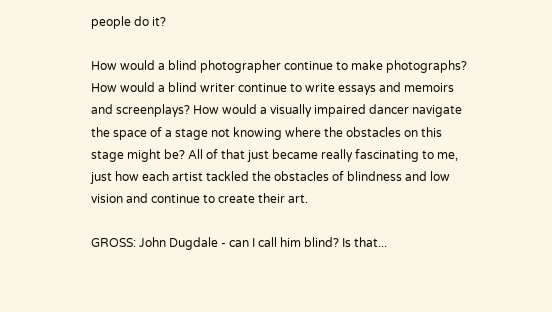people do it?

How would a blind photographer continue to make photographs? How would a blind writer continue to write essays and memoirs and screenplays? How would a visually impaired dancer navigate the space of a stage not knowing where the obstacles on this stage might be? All of that just became really fascinating to me, just how each artist tackled the obstacles of blindness and low vision and continue to create their art.

GROSS: John Dugdale - can I call him blind? Is that...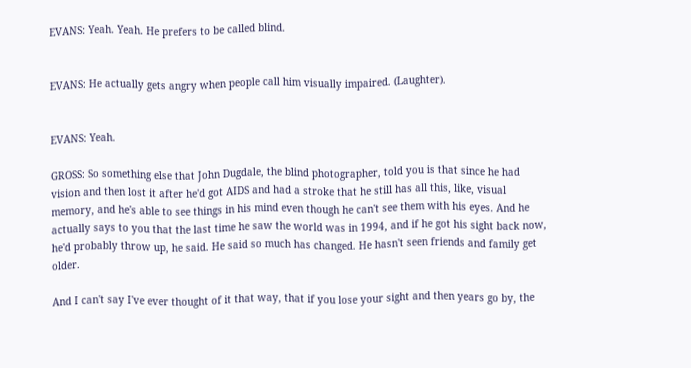EVANS: Yeah. Yeah. He prefers to be called blind.


EVANS: He actually gets angry when people call him visually impaired. (Laughter).


EVANS: Yeah.

GROSS: So something else that John Dugdale, the blind photographer, told you is that since he had vision and then lost it after he'd got AIDS and had a stroke that he still has all this, like, visual memory, and he's able to see things in his mind even though he can't see them with his eyes. And he actually says to you that the last time he saw the world was in 1994, and if he got his sight back now, he'd probably throw up, he said. He said so much has changed. He hasn't seen friends and family get older.

And I can't say I've ever thought of it that way, that if you lose your sight and then years go by, the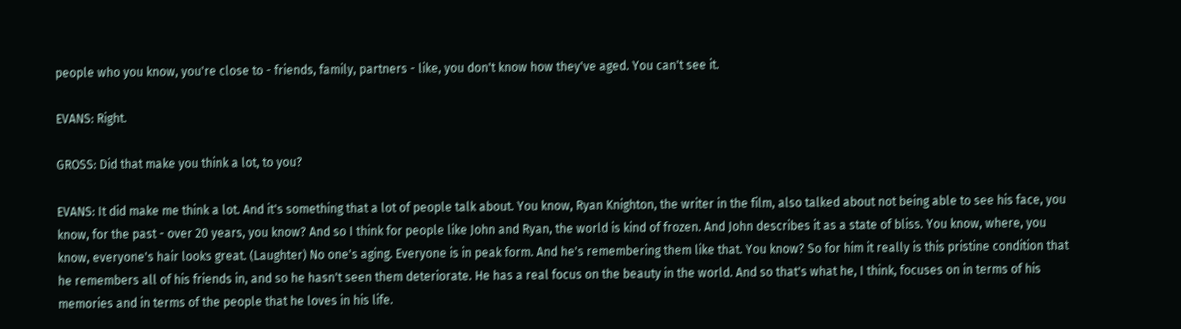people who you know, you're close to - friends, family, partners - like, you don't know how they've aged. You can't see it.

EVANS: Right.

GROSS: Did that make you think a lot, to you?

EVANS: It did make me think a lot. And it's something that a lot of people talk about. You know, Ryan Knighton, the writer in the film, also talked about not being able to see his face, you know, for the past - over 20 years, you know? And so I think for people like John and Ryan, the world is kind of frozen. And John describes it as a state of bliss. You know, where, you know, everyone's hair looks great. (Laughter) No one's aging. Everyone is in peak form. And he's remembering them like that. You know? So for him it really is this pristine condition that he remembers all of his friends in, and so he hasn't seen them deteriorate. He has a real focus on the beauty in the world. And so that's what he, I think, focuses on in terms of his memories and in terms of the people that he loves in his life.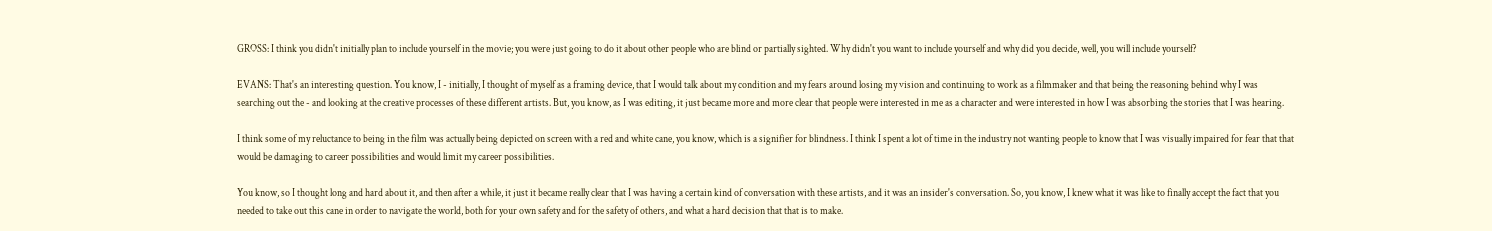GROSS: I think you didn't initially plan to include yourself in the movie; you were just going to do it about other people who are blind or partially sighted. Why didn't you want to include yourself and why did you decide, well, you will include yourself?

EVANS: That's an interesting question. You know, I - initially, I thought of myself as a framing device, that I would talk about my condition and my fears around losing my vision and continuing to work as a filmmaker and that being the reasoning behind why I was searching out the - and looking at the creative processes of these different artists. But, you know, as I was editing, it just became more and more clear that people were interested in me as a character and were interested in how I was absorbing the stories that I was hearing.

I think some of my reluctance to being in the film was actually being depicted on screen with a red and white cane, you know, which is a signifier for blindness. I think I spent a lot of time in the industry not wanting people to know that I was visually impaired for fear that that would be damaging to career possibilities and would limit my career possibilities.

You know, so I thought long and hard about it, and then after a while, it just it became really clear that I was having a certain kind of conversation with these artists, and it was an insider's conversation. So, you know, I knew what it was like to finally accept the fact that you needed to take out this cane in order to navigate the world, both for your own safety and for the safety of others, and what a hard decision that that is to make.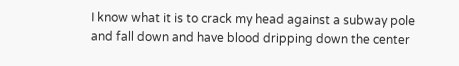I know what it is to crack my head against a subway pole and fall down and have blood dripping down the center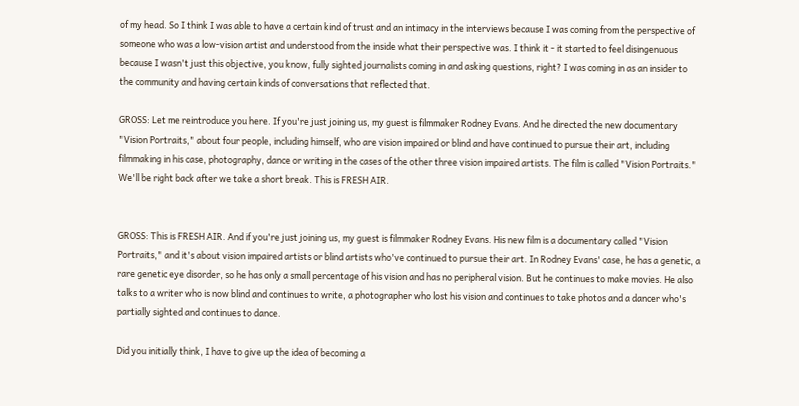of my head. So I think I was able to have a certain kind of trust and an intimacy in the interviews because I was coming from the perspective of someone who was a low-vision artist and understood from the inside what their perspective was. I think it - it started to feel disingenuous because I wasn't just this objective, you know, fully sighted journalists coming in and asking questions, right? I was coming in as an insider to the community and having certain kinds of conversations that reflected that.

GROSS: Let me reintroduce you here. If you're just joining us, my guest is filmmaker Rodney Evans. And he directed the new documentary "Vision Portraits," about four people, including himself, who are vision impaired or blind and have continued to pursue their art, including filmmaking in his case, photography, dance or writing in the cases of the other three vision impaired artists. The film is called "Vision Portraits." We'll be right back after we take a short break. This is FRESH AIR.


GROSS: This is FRESH AIR. And if you're just joining us, my guest is filmmaker Rodney Evans. His new film is a documentary called "Vision Portraits," and it's about vision impaired artists or blind artists who've continued to pursue their art. In Rodney Evans' case, he has a genetic, a rare genetic eye disorder, so he has only a small percentage of his vision and has no peripheral vision. But he continues to make movies. He also talks to a writer who is now blind and continues to write, a photographer who lost his vision and continues to take photos and a dancer who's partially sighted and continues to dance.

Did you initially think, I have to give up the idea of becoming a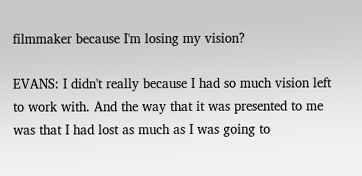filmmaker because I'm losing my vision?

EVANS: I didn't really because I had so much vision left to work with. And the way that it was presented to me was that I had lost as much as I was going to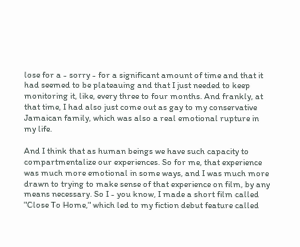lose for a - sorry - for a significant amount of time and that it had seemed to be plateauing and that I just needed to keep monitoring it, like, every three to four months. And frankly, at that time, I had also just come out as gay to my conservative Jamaican family, which was also a real emotional rupture in my life.

And I think that as human beings we have such capacity to compartmentalize our experiences. So for me, that experience was much more emotional in some ways, and I was much more drawn to trying to make sense of that experience on film, by any means necessary. So I - you know, I made a short film called "Close To Home," which led to my fiction debut feature called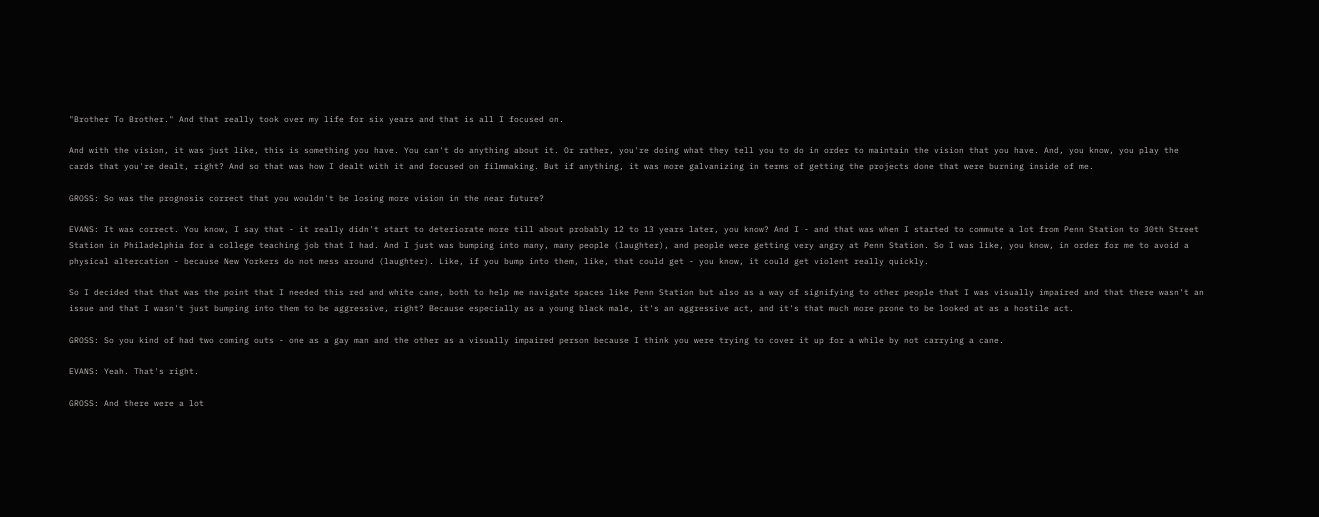"Brother To Brother." And that really took over my life for six years and that is all I focused on.

And with the vision, it was just like, this is something you have. You can't do anything about it. Or rather, you're doing what they tell you to do in order to maintain the vision that you have. And, you know, you play the cards that you're dealt, right? And so that was how I dealt with it and focused on filmmaking. But if anything, it was more galvanizing in terms of getting the projects done that were burning inside of me.

GROSS: So was the prognosis correct that you wouldn't be losing more vision in the near future?

EVANS: It was correct. You know, I say that - it really didn't start to deteriorate more till about probably 12 to 13 years later, you know? And I - and that was when I started to commute a lot from Penn Station to 30th Street Station in Philadelphia for a college teaching job that I had. And I just was bumping into many, many people (laughter), and people were getting very angry at Penn Station. So I was like, you know, in order for me to avoid a physical altercation - because New Yorkers do not mess around (laughter). Like, if you bump into them, like, that could get - you know, it could get violent really quickly.

So I decided that that was the point that I needed this red and white cane, both to help me navigate spaces like Penn Station but also as a way of signifying to other people that I was visually impaired and that there wasn't an issue and that I wasn't just bumping into them to be aggressive, right? Because especially as a young black male, it's an aggressive act, and it's that much more prone to be looked at as a hostile act.

GROSS: So you kind of had two coming outs - one as a gay man and the other as a visually impaired person because I think you were trying to cover it up for a while by not carrying a cane.

EVANS: Yeah. That's right.

GROSS: And there were a lot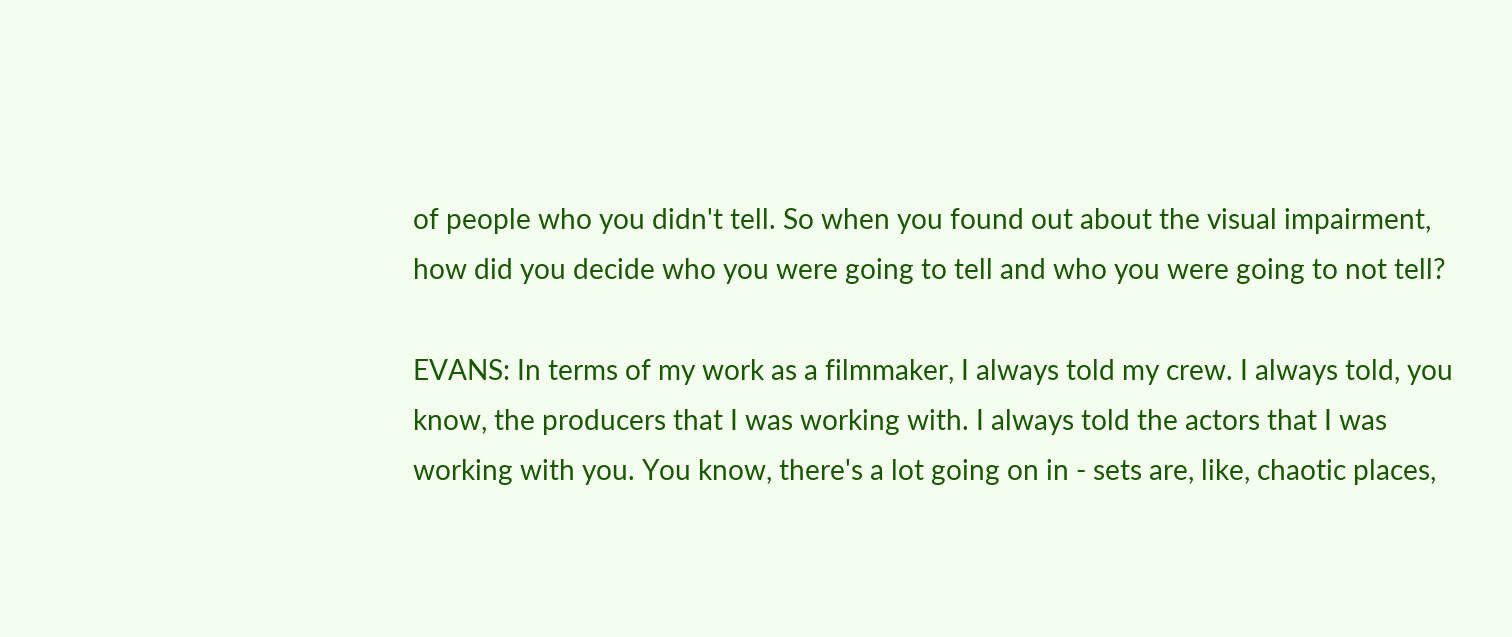of people who you didn't tell. So when you found out about the visual impairment, how did you decide who you were going to tell and who you were going to not tell?

EVANS: In terms of my work as a filmmaker, I always told my crew. I always told, you know, the producers that I was working with. I always told the actors that I was working with you. You know, there's a lot going on in - sets are, like, chaotic places,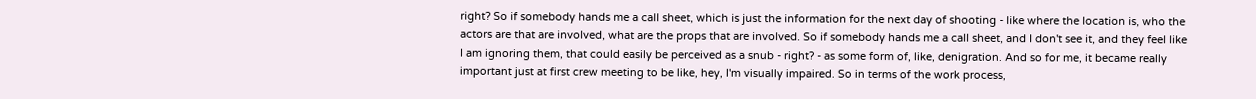right? So if somebody hands me a call sheet, which is just the information for the next day of shooting - like where the location is, who the actors are that are involved, what are the props that are involved. So if somebody hands me a call sheet, and I don't see it, and they feel like I am ignoring them, that could easily be perceived as a snub - right? - as some form of, like, denigration. And so for me, it became really important just at first crew meeting to be like, hey, I'm visually impaired. So in terms of the work process,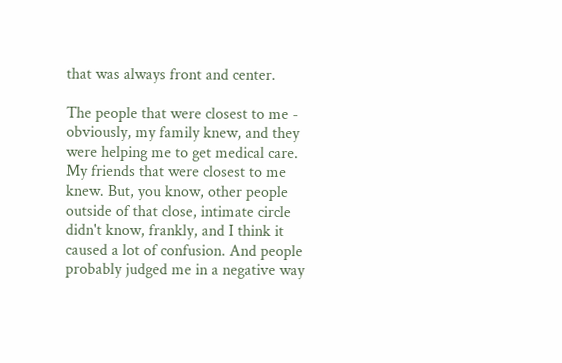that was always front and center.

The people that were closest to me - obviously, my family knew, and they were helping me to get medical care. My friends that were closest to me knew. But, you know, other people outside of that close, intimate circle didn't know, frankly, and I think it caused a lot of confusion. And people probably judged me in a negative way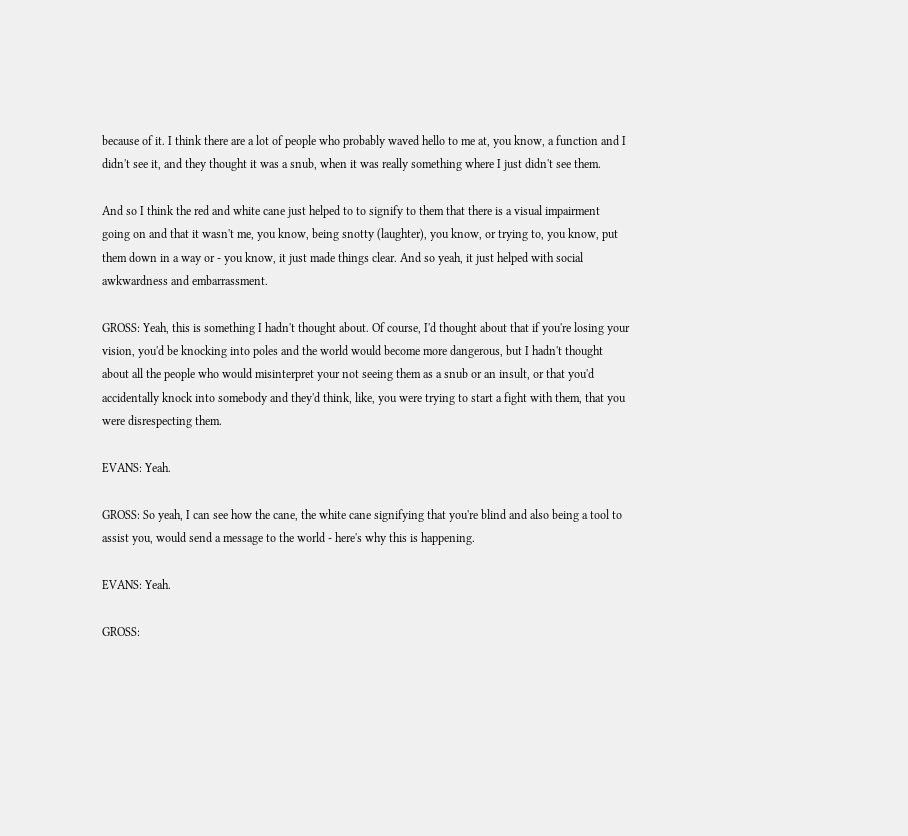because of it. I think there are a lot of people who probably waved hello to me at, you know, a function and I didn't see it, and they thought it was a snub, when it was really something where I just didn't see them.

And so I think the red and white cane just helped to to signify to them that there is a visual impairment going on and that it wasn't me, you know, being snotty (laughter), you know, or trying to, you know, put them down in a way or - you know, it just made things clear. And so yeah, it just helped with social awkwardness and embarrassment.

GROSS: Yeah, this is something I hadn't thought about. Of course, I'd thought about that if you're losing your vision, you'd be knocking into poles and the world would become more dangerous, but I hadn't thought about all the people who would misinterpret your not seeing them as a snub or an insult, or that you'd accidentally knock into somebody and they'd think, like, you were trying to start a fight with them, that you were disrespecting them.

EVANS: Yeah.

GROSS: So yeah, I can see how the cane, the white cane signifying that you're blind and also being a tool to assist you, would send a message to the world - here's why this is happening.

EVANS: Yeah.

GROSS: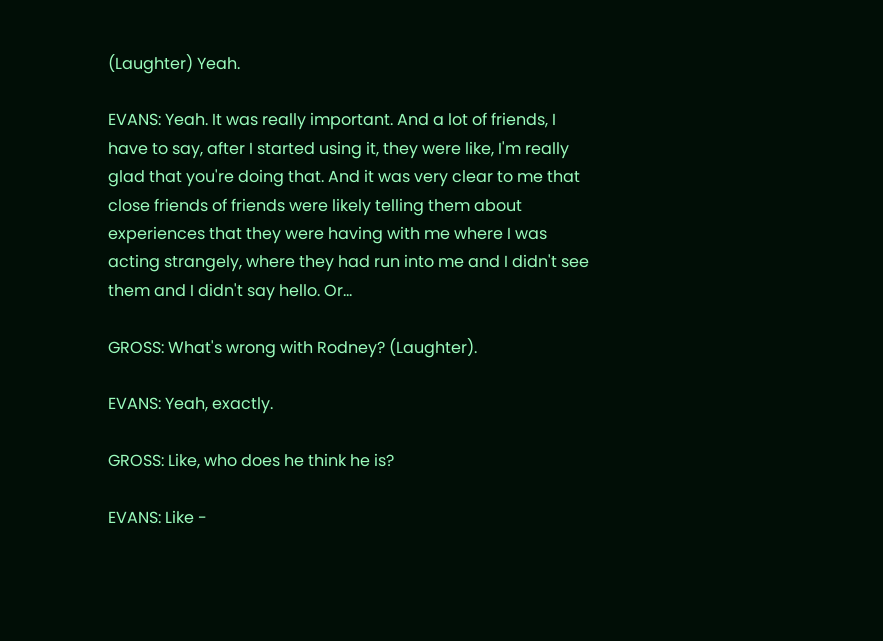(Laughter) Yeah.

EVANS: Yeah. It was really important. And a lot of friends, I have to say, after I started using it, they were like, I'm really glad that you're doing that. And it was very clear to me that close friends of friends were likely telling them about experiences that they were having with me where I was acting strangely, where they had run into me and I didn't see them and I didn't say hello. Or...

GROSS: What's wrong with Rodney? (Laughter).

EVANS: Yeah, exactly.

GROSS: Like, who does he think he is?

EVANS: Like -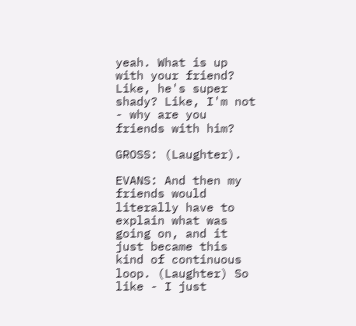yeah. What is up with your friend? Like, he's super shady? Like, I'm not - why are you friends with him?

GROSS: (Laughter).

EVANS: And then my friends would literally have to explain what was going on, and it just became this kind of continuous loop. (Laughter) So like - I just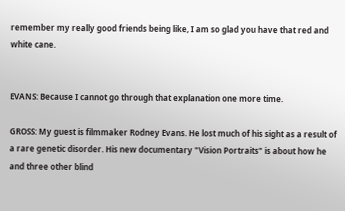remember my really good friends being like, I am so glad you have that red and white cane.


EVANS: Because I cannot go through that explanation one more time.

GROSS: My guest is filmmaker Rodney Evans. He lost much of his sight as a result of a rare genetic disorder. His new documentary "Vision Portraits" is about how he and three other blind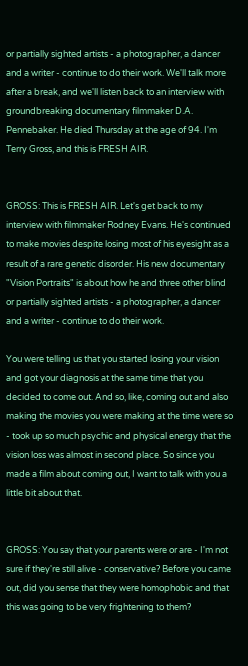or partially sighted artists - a photographer, a dancer and a writer - continue to do their work. We'll talk more after a break, and we'll listen back to an interview with groundbreaking documentary filmmaker D.A. Pennebaker. He died Thursday at the age of 94. I'm Terry Gross, and this is FRESH AIR.


GROSS: This is FRESH AIR. Let's get back to my interview with filmmaker Rodney Evans. He's continued to make movies despite losing most of his eyesight as a result of a rare genetic disorder. His new documentary "Vision Portraits" is about how he and three other blind or partially sighted artists - a photographer, a dancer and a writer - continue to do their work.

You were telling us that you started losing your vision and got your diagnosis at the same time that you decided to come out. And so, like, coming out and also making the movies you were making at the time were so - took up so much psychic and physical energy that the vision loss was almost in second place. So since you made a film about coming out, I want to talk with you a little bit about that.


GROSS: You say that your parents were or are - I'm not sure if they're still alive - conservative? Before you came out, did you sense that they were homophobic and that this was going to be very frightening to them?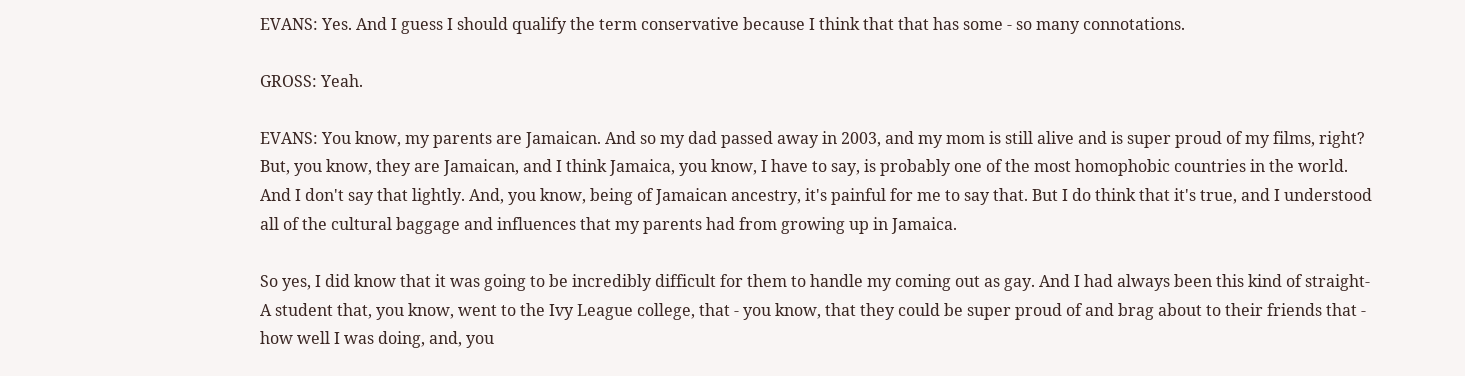EVANS: Yes. And I guess I should qualify the term conservative because I think that that has some - so many connotations.

GROSS: Yeah.

EVANS: You know, my parents are Jamaican. And so my dad passed away in 2003, and my mom is still alive and is super proud of my films, right? But, you know, they are Jamaican, and I think Jamaica, you know, I have to say, is probably one of the most homophobic countries in the world. And I don't say that lightly. And, you know, being of Jamaican ancestry, it's painful for me to say that. But I do think that it's true, and I understood all of the cultural baggage and influences that my parents had from growing up in Jamaica.

So yes, I did know that it was going to be incredibly difficult for them to handle my coming out as gay. And I had always been this kind of straight-A student that, you know, went to the Ivy League college, that - you know, that they could be super proud of and brag about to their friends that - how well I was doing, and, you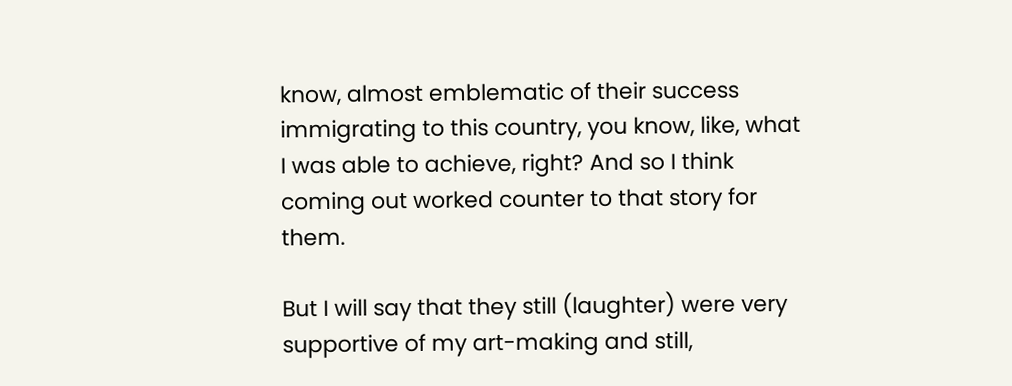know, almost emblematic of their success immigrating to this country, you know, like, what I was able to achieve, right? And so I think coming out worked counter to that story for them.

But I will say that they still (laughter) were very supportive of my art-making and still,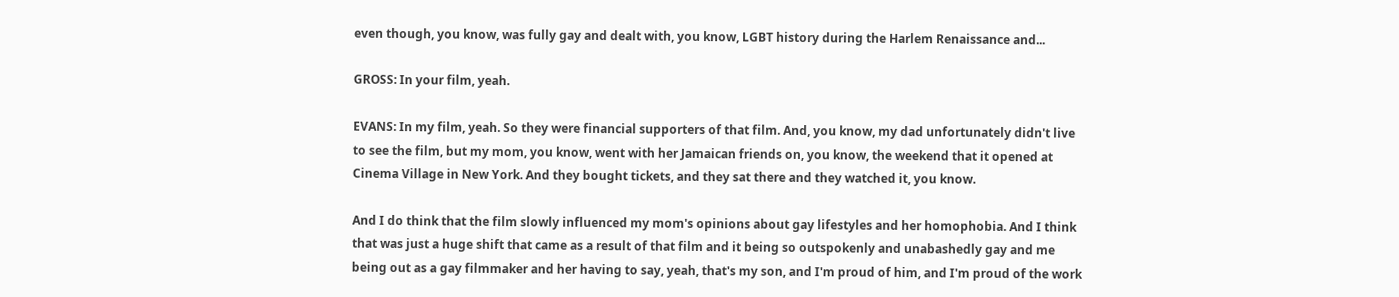even though, you know, was fully gay and dealt with, you know, LGBT history during the Harlem Renaissance and...

GROSS: In your film, yeah.

EVANS: In my film, yeah. So they were financial supporters of that film. And, you know, my dad unfortunately didn't live to see the film, but my mom, you know, went with her Jamaican friends on, you know, the weekend that it opened at Cinema Village in New York. And they bought tickets, and they sat there and they watched it, you know.

And I do think that the film slowly influenced my mom's opinions about gay lifestyles and her homophobia. And I think that was just a huge shift that came as a result of that film and it being so outspokenly and unabashedly gay and me being out as a gay filmmaker and her having to say, yeah, that's my son, and I'm proud of him, and I'm proud of the work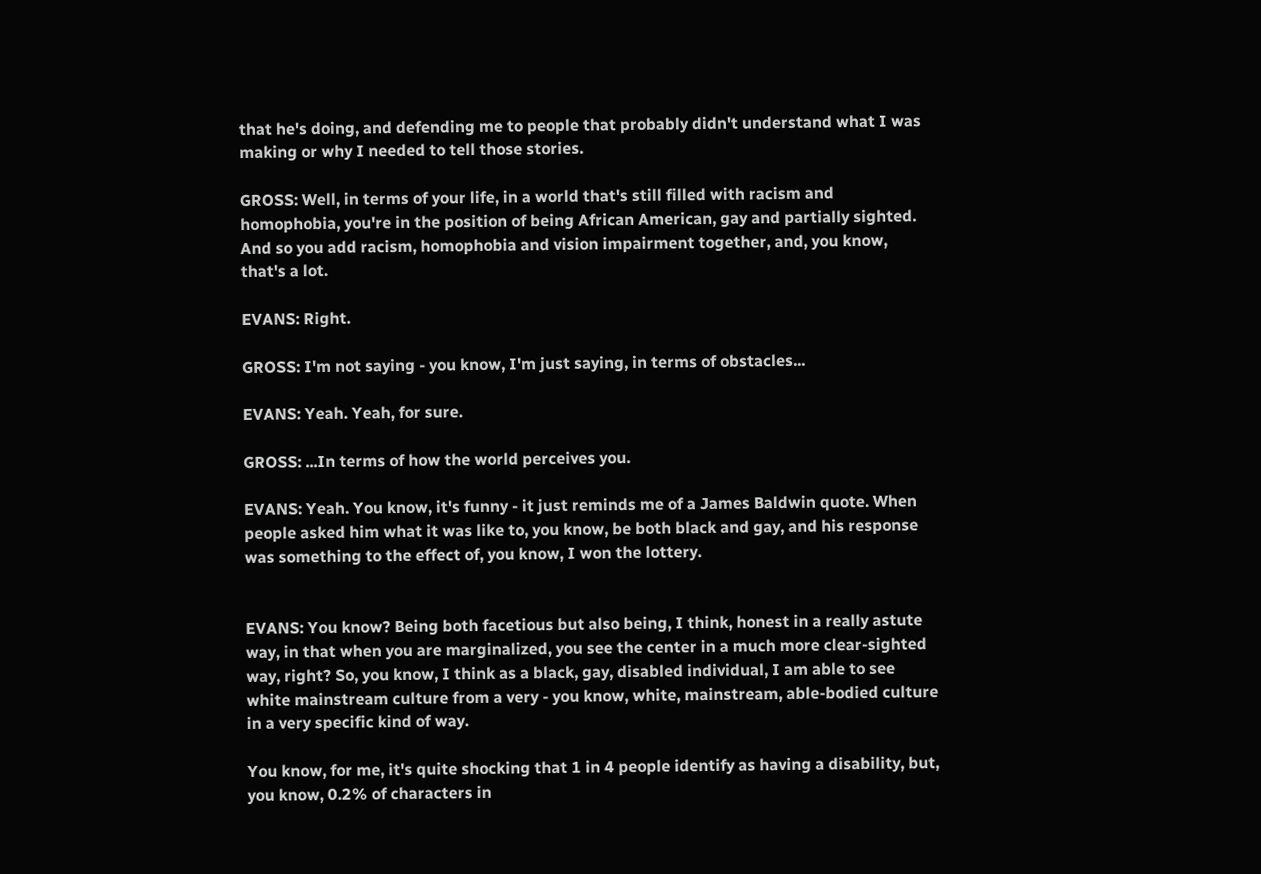that he's doing, and defending me to people that probably didn't understand what I was making or why I needed to tell those stories.

GROSS: Well, in terms of your life, in a world that's still filled with racism and homophobia, you're in the position of being African American, gay and partially sighted. And so you add racism, homophobia and vision impairment together, and, you know, that's a lot.

EVANS: Right.

GROSS: I'm not saying - you know, I'm just saying, in terms of obstacles...

EVANS: Yeah. Yeah, for sure.

GROSS: ...In terms of how the world perceives you.

EVANS: Yeah. You know, it's funny - it just reminds me of a James Baldwin quote. When people asked him what it was like to, you know, be both black and gay, and his response was something to the effect of, you know, I won the lottery.


EVANS: You know? Being both facetious but also being, I think, honest in a really astute way, in that when you are marginalized, you see the center in a much more clear-sighted way, right? So, you know, I think as a black, gay, disabled individual, I am able to see white mainstream culture from a very - you know, white, mainstream, able-bodied culture in a very specific kind of way.

You know, for me, it's quite shocking that 1 in 4 people identify as having a disability, but, you know, 0.2% of characters in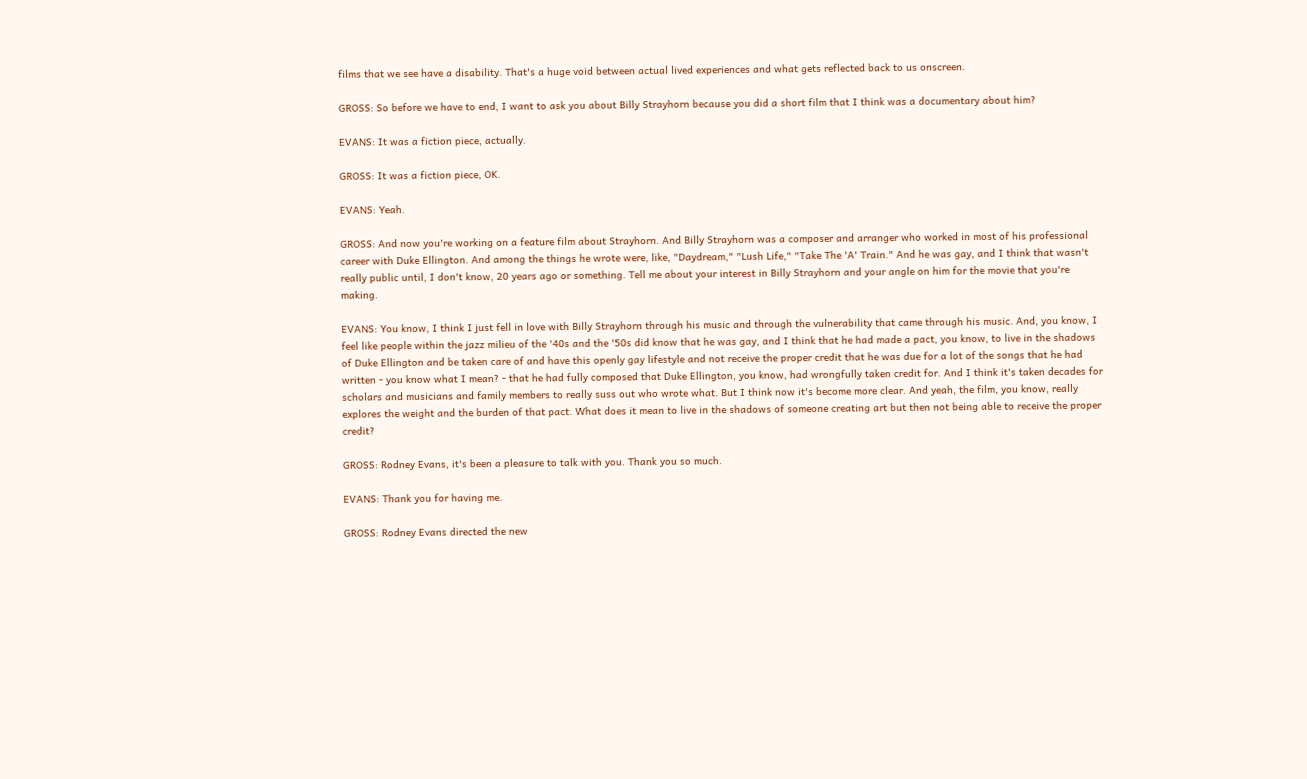films that we see have a disability. That's a huge void between actual lived experiences and what gets reflected back to us onscreen.

GROSS: So before we have to end, I want to ask you about Billy Strayhorn because you did a short film that I think was a documentary about him?

EVANS: It was a fiction piece, actually.

GROSS: It was a fiction piece, OK.

EVANS: Yeah.

GROSS: And now you're working on a feature film about Strayhorn. And Billy Strayhorn was a composer and arranger who worked in most of his professional career with Duke Ellington. And among the things he wrote were, like, "Daydream," "Lush Life," "Take The 'A' Train." And he was gay, and I think that wasn't really public until, I don't know, 20 years ago or something. Tell me about your interest in Billy Strayhorn and your angle on him for the movie that you're making.

EVANS: You know, I think I just fell in love with Billy Strayhorn through his music and through the vulnerability that came through his music. And, you know, I feel like people within the jazz milieu of the '40s and the '50s did know that he was gay, and I think that he had made a pact, you know, to live in the shadows of Duke Ellington and be taken care of and have this openly gay lifestyle and not receive the proper credit that he was due for a lot of the songs that he had written - you know what I mean? - that he had fully composed that Duke Ellington, you know, had wrongfully taken credit for. And I think it's taken decades for scholars and musicians and family members to really suss out who wrote what. But I think now it's become more clear. And yeah, the film, you know, really explores the weight and the burden of that pact. What does it mean to live in the shadows of someone creating art but then not being able to receive the proper credit?

GROSS: Rodney Evans, it's been a pleasure to talk with you. Thank you so much.

EVANS: Thank you for having me.

GROSS: Rodney Evans directed the new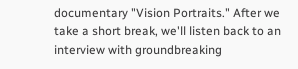documentary "Vision Portraits." After we take a short break, we'll listen back to an interview with groundbreaking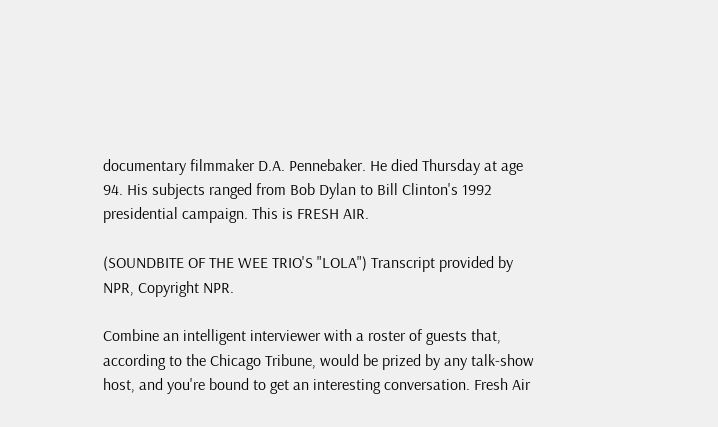documentary filmmaker D.A. Pennebaker. He died Thursday at age 94. His subjects ranged from Bob Dylan to Bill Clinton's 1992 presidential campaign. This is FRESH AIR.

(SOUNDBITE OF THE WEE TRIO'S "LOLA") Transcript provided by NPR, Copyright NPR.

Combine an intelligent interviewer with a roster of guests that, according to the Chicago Tribune, would be prized by any talk-show host, and you're bound to get an interesting conversation. Fresh Air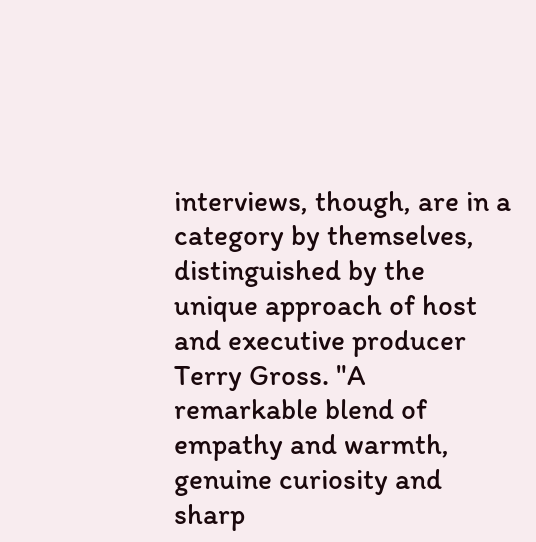interviews, though, are in a category by themselves, distinguished by the unique approach of host and executive producer Terry Gross. "A remarkable blend of empathy and warmth, genuine curiosity and sharp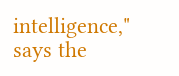intelligence," says the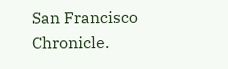San Francisco Chronicle.